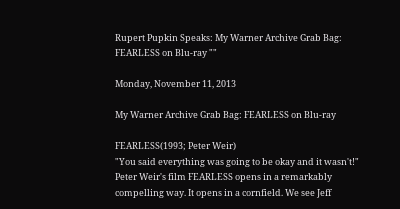Rupert Pupkin Speaks: My Warner Archive Grab Bag: FEARLESS on Blu-ray ""

Monday, November 11, 2013

My Warner Archive Grab Bag: FEARLESS on Blu-ray

FEARLESS(1993; Peter Weir)
"You said everything was going to be okay and it wasn't!"
Peter Weir's film FEARLESS opens in a remarkably compelling way. It opens in a cornfield. We see Jeff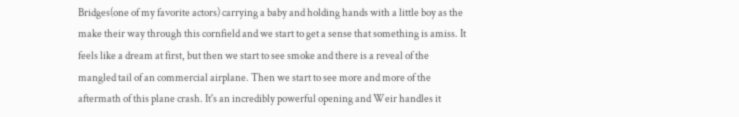Bridges(one of my favorite actors) carrying a baby and holding hands with a little boy as the make their way through this cornfield and we start to get a sense that something is amiss. It feels like a dream at first, but then we start to see smoke and there is a reveal of the mangled tail of an commercial airplane. Then we start to see more and more of the aftermath of this plane crash. It's an incredibly powerful opening and Weir handles it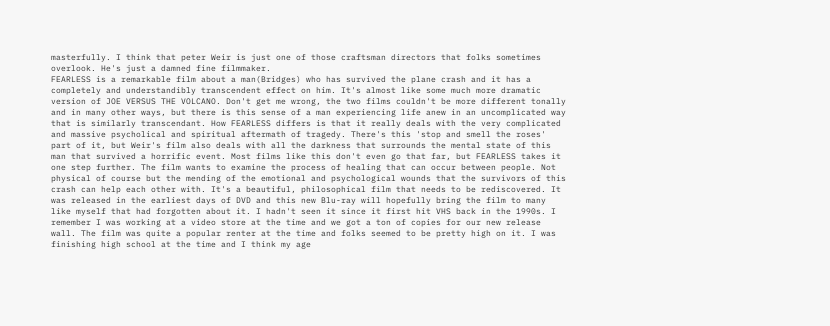masterfully. I think that peter Weir is just one of those craftsman directors that folks sometimes overlook. He's just a damned fine filmmaker.
FEARLESS is a remarkable film about a man(Bridges) who has survived the plane crash and it has a completely and understandibly transcendent effect on him. It's almost like some much more dramatic version of JOE VERSUS THE VOLCANO. Don't get me wrong, the two films couldn't be more different tonally and in many other ways, but there is this sense of a man experiencing life anew in an uncomplicated way that is similarly transcendant. How FEARLESS differs is that it really deals with the very complicated and massive psycholical and spiritual aftermath of tragedy. There's this 'stop and smell the roses' part of it, but Weir's film also deals with all the darkness that surrounds the mental state of this man that survived a horrific event. Most films like this don't even go that far, but FEARLESS takes it one step further. The film wants to examine the process of healing that can occur between people. Not physical of course but the mending of the emotional and psychological wounds that the survivors of this crash can help each other with. It's a beautiful, philosophical film that needs to be rediscovered. It was released in the earliest days of DVD and this new Blu-ray will hopefully bring the film to many like myself that had forgotten about it. I hadn't seen it since it first hit VHS back in the 1990s. I remember I was working at a video store at the time and we got a ton of copies for our new release wall. The film was quite a popular renter at the time and folks seemed to be pretty high on it. I was finishing high school at the time and I think my age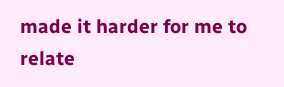made it harder for me to relate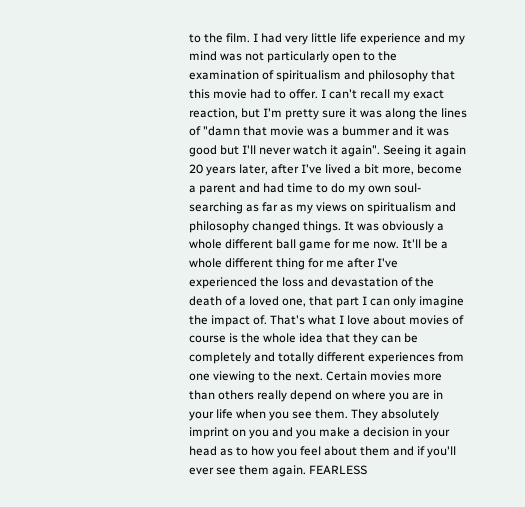to the film. I had very little life experience and my mind was not particularly open to the examination of spiritualism and philosophy that this movie had to offer. I can't recall my exact reaction, but I'm pretty sure it was along the lines of "damn that movie was a bummer and it was good but I'll never watch it again". Seeing it again 20 years later, after I've lived a bit more, become a parent and had time to do my own soul-searching as far as my views on spiritualism and philosophy changed things. It was obviously a whole different ball game for me now. It'll be a whole different thing for me after I've experienced the loss and devastation of the death of a loved one, that part I can only imagine the impact of. That's what I love about movies of course is the whole idea that they can be completely and totally different experiences from one viewing to the next. Certain movies more than others really depend on where you are in your life when you see them. They absolutely imprint on you and you make a decision in your head as to how you feel about them and if you'll ever see them again. FEARLESS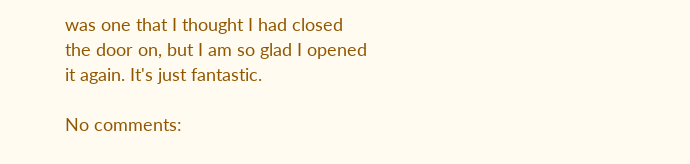was one that I thought I had closed the door on, but I am so glad I opened it again. It's just fantastic.

No comments: